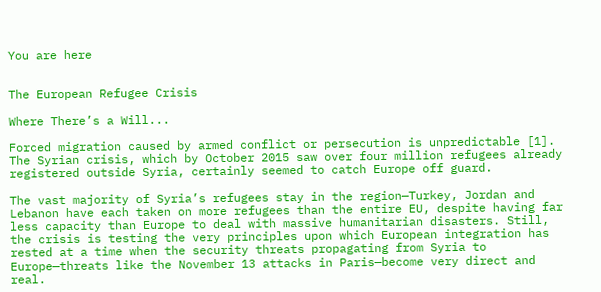You are here


The European Refugee Crisis

Where There’s a Will...

Forced migration caused by armed conflict or persecution is unpredictable [1]. The Syrian crisis, which by October 2015 saw over four million refugees already registered outside Syria, certainly seemed to catch Europe off guard.

The vast majority of Syria’s refugees stay in the region—Turkey, Jordan and Lebanon have each taken on more refugees than the entire EU, despite having far less capacity than Europe to deal with massive humanitarian disasters. Still, the crisis is testing the very principles upon which European integration has rested at a time when the security threats propagating from Syria to Europe—threats like the November 13 attacks in Paris—become very direct and real.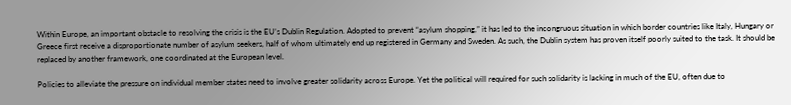Within Europe, an important obstacle to resolving the crisis is the EU’s Dublin Regulation. Adopted to prevent “asylum shopping,” it has led to the incongruous situation in which border countries like Italy, Hungary or Greece first receive a disproportionate number of asylum seekers, half of whom ultimately end up registered in Germany and Sweden. As such, the Dublin system has proven itself poorly suited to the task. It should be replaced by another framework, one coordinated at the European level.

Policies to alleviate the pressure on individual member states need to involve greater solidarity across Europe. Yet the political will required for such solidarity is lacking in much of the EU, often due to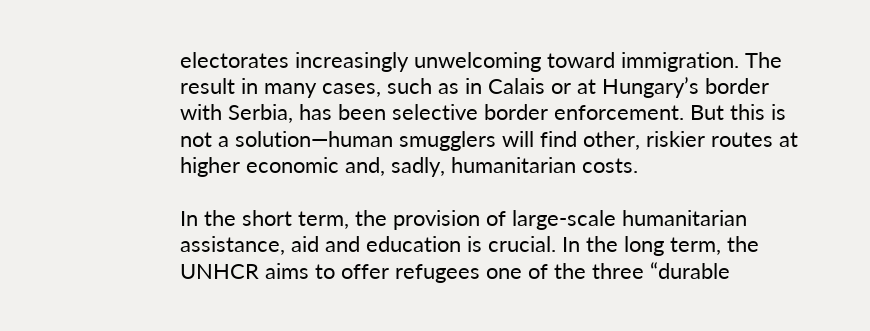electorates increasingly unwelcoming toward immigration. The result in many cases, such as in Calais or at Hungary’s border with Serbia, has been selective border enforcement. But this is not a solution—human smugglers will find other, riskier routes at higher economic and, sadly, humanitarian costs.

In the short term, the provision of large-scale humanitarian assistance, aid and education is crucial. In the long term, the UNHCR aims to offer refugees one of the three “durable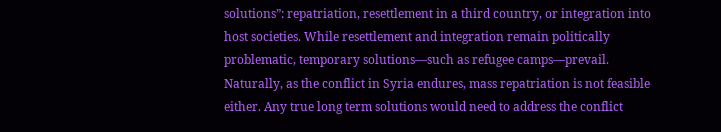solutions”: repatriation, resettlement in a third country, or integration into host societies. While resettlement and integration remain politically problematic, temporary solutions—such as refugee camps—prevail. Naturally, as the conflict in Syria endures, mass repatriation is not feasible either. Any true long term solutions would need to address the conflict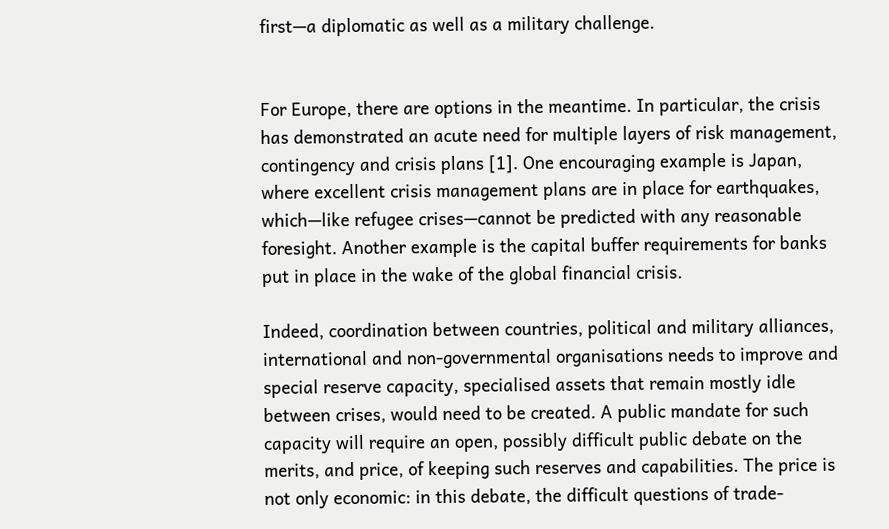first—a diplomatic as well as a military challenge.


For Europe, there are options in the meantime. In particular, the crisis has demonstrated an acute need for multiple layers of risk management, contingency and crisis plans [1]. One encouraging example is Japan, where excellent crisis management plans are in place for earthquakes, which—like refugee crises—cannot be predicted with any reasonable foresight. Another example is the capital buffer requirements for banks put in place in the wake of the global financial crisis.

Indeed, coordination between countries, political and military alliances, international and non-governmental organisations needs to improve and special reserve capacity, specialised assets that remain mostly idle between crises, would need to be created. A public mandate for such capacity will require an open, possibly difficult public debate on the merits, and price, of keeping such reserves and capabilities. The price is not only economic: in this debate, the difficult questions of trade-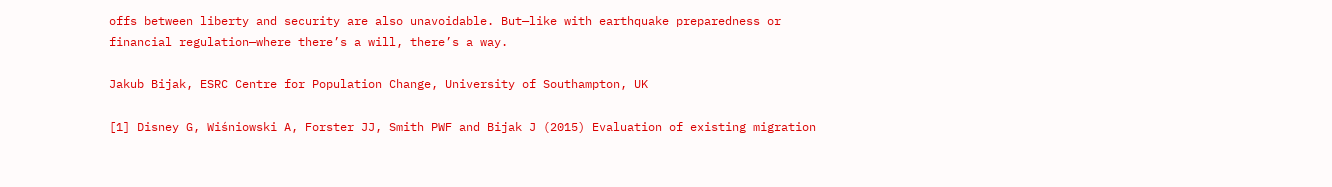offs between liberty and security are also unavoidable. But—like with earthquake preparedness or financial regulation—where there’s a will, there’s a way.

Jakub Bijak, ESRC Centre for Population Change, University of Southampton, UK

[1] Disney G, Wiśniowski A, Forster JJ, Smith PWF and Bijak J (2015) Evaluation of existing migration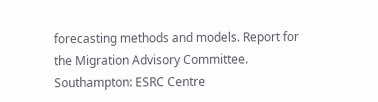forecasting methods and models. Report for the Migration Advisory Committee. Southampton: ESRC Centre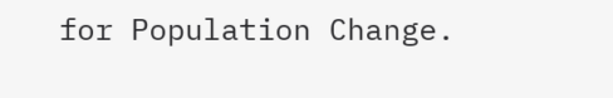for Population Change.